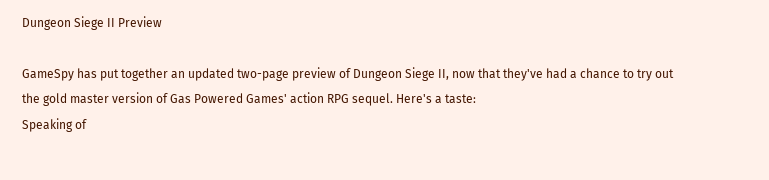Dungeon Siege II Preview

GameSpy has put together an updated two-page preview of Dungeon Siege II, now that they've had a chance to try out the gold master version of Gas Powered Games' action RPG sequel. Here's a taste:
Speaking of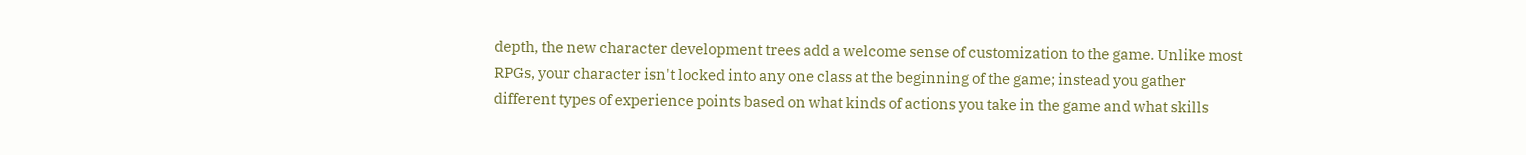depth, the new character development trees add a welcome sense of customization to the game. Unlike most RPGs, your character isn't locked into any one class at the beginning of the game; instead you gather different types of experience points based on what kinds of actions you take in the game and what skills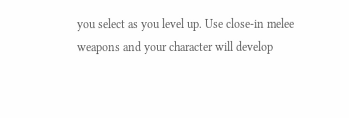you select as you level up. Use close-in melee weapons and your character will develop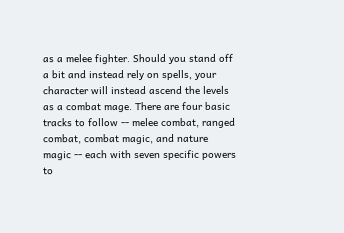as a melee fighter. Should you stand off a bit and instead rely on spells, your character will instead ascend the levels as a combat mage. There are four basic tracks to follow -- melee combat, ranged combat, combat magic, and nature magic -- each with seven specific powers to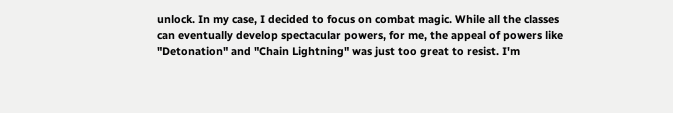unlock. In my case, I decided to focus on combat magic. While all the classes can eventually develop spectacular powers, for me, the appeal of powers like "Detonation" and "Chain Lightning" was just too great to resist. I'm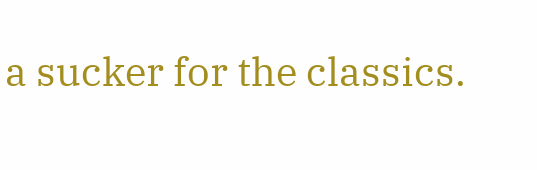a sucker for the classics.